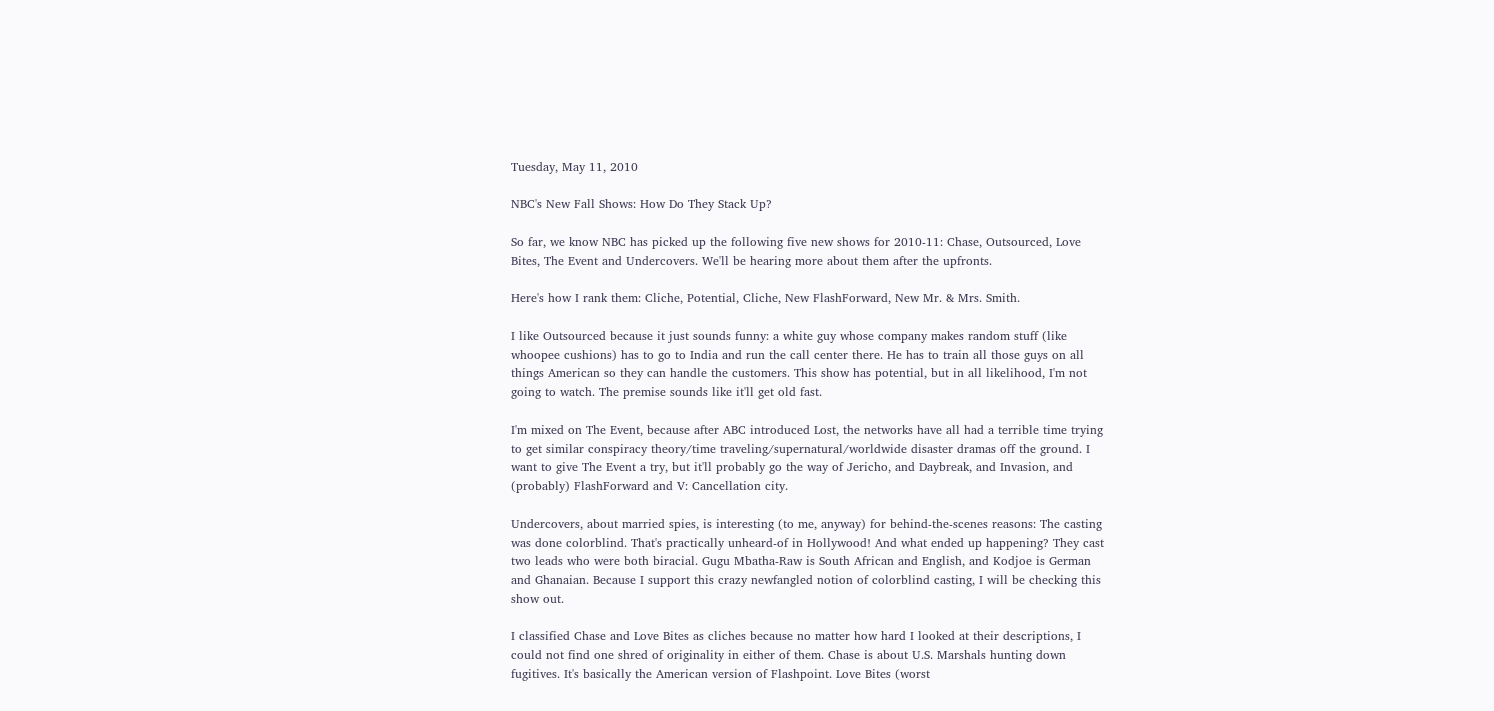Tuesday, May 11, 2010

NBC's New Fall Shows: How Do They Stack Up?

So far, we know NBC has picked up the following five new shows for 2010-11: Chase, Outsourced, Love Bites, The Event and Undercovers. We'll be hearing more about them after the upfronts.

Here's how I rank them: Cliche, Potential, Cliche, New FlashForward, New Mr. & Mrs. Smith.

I like Outsourced because it just sounds funny: a white guy whose company makes random stuff (like whoopee cushions) has to go to India and run the call center there. He has to train all those guys on all things American so they can handle the customers. This show has potential, but in all likelihood, I'm not going to watch. The premise sounds like it'll get old fast.

I'm mixed on The Event, because after ABC introduced Lost, the networks have all had a terrible time trying to get similar conspiracy theory/time traveling/supernatural/worldwide disaster dramas off the ground. I want to give The Event a try, but it'll probably go the way of Jericho, and Daybreak, and Invasion, and (probably) FlashForward and V: Cancellation city.

Undercovers, about married spies, is interesting (to me, anyway) for behind-the-scenes reasons: The casting was done colorblind. That's practically unheard-of in Hollywood! And what ended up happening? They cast two leads who were both biracial. Gugu Mbatha-Raw is South African and English, and Kodjoe is German and Ghanaian. Because I support this crazy newfangled notion of colorblind casting, I will be checking this show out.

I classified Chase and Love Bites as cliches because no matter how hard I looked at their descriptions, I could not find one shred of originality in either of them. Chase is about U.S. Marshals hunting down fugitives. It's basically the American version of Flashpoint. Love Bites (worst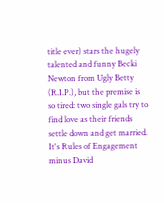title ever) stars the hugely talented and funny Becki Newton from Ugly Betty (R.I.P.), but the premise is so tired: two single gals try to find love as their friends settle down and get married. It's Rules of Engagement minus David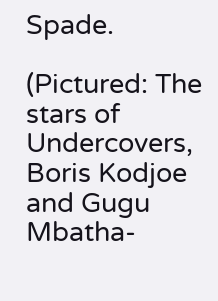Spade.

(Pictured: The stars of Undercovers, Boris Kodjoe and Gugu Mbatha-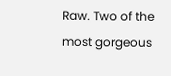Raw. Two of the most gorgeous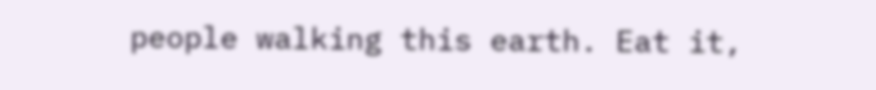people walking this earth. Eat it,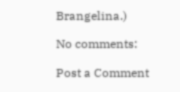Brangelina.)

No comments:

Post a Comment